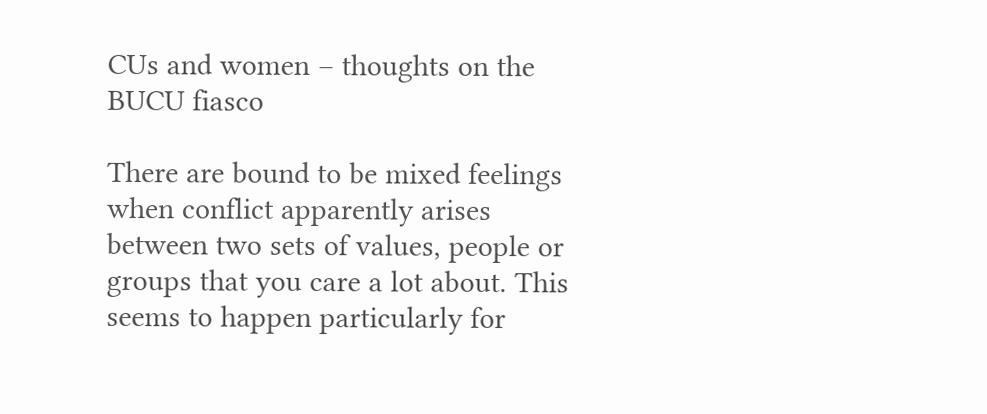CUs and women – thoughts on the BUCU fiasco

There are bound to be mixed feelings when conflict apparently arises between two sets of values, people or groups that you care a lot about. This seems to happen particularly for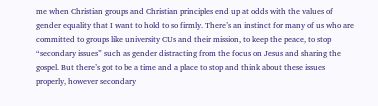me when Christian groups and Christian principles end up at odds with the values of gender equality that I want to hold to so firmly. There’s an instinct for many of us who are committed to groups like university CUs and their mission, to keep the peace, to stop “secondary issues” such as gender distracting from the focus on Jesus and sharing the gospel. But there’s got to be a time and a place to stop and think about these issues properly, however secondary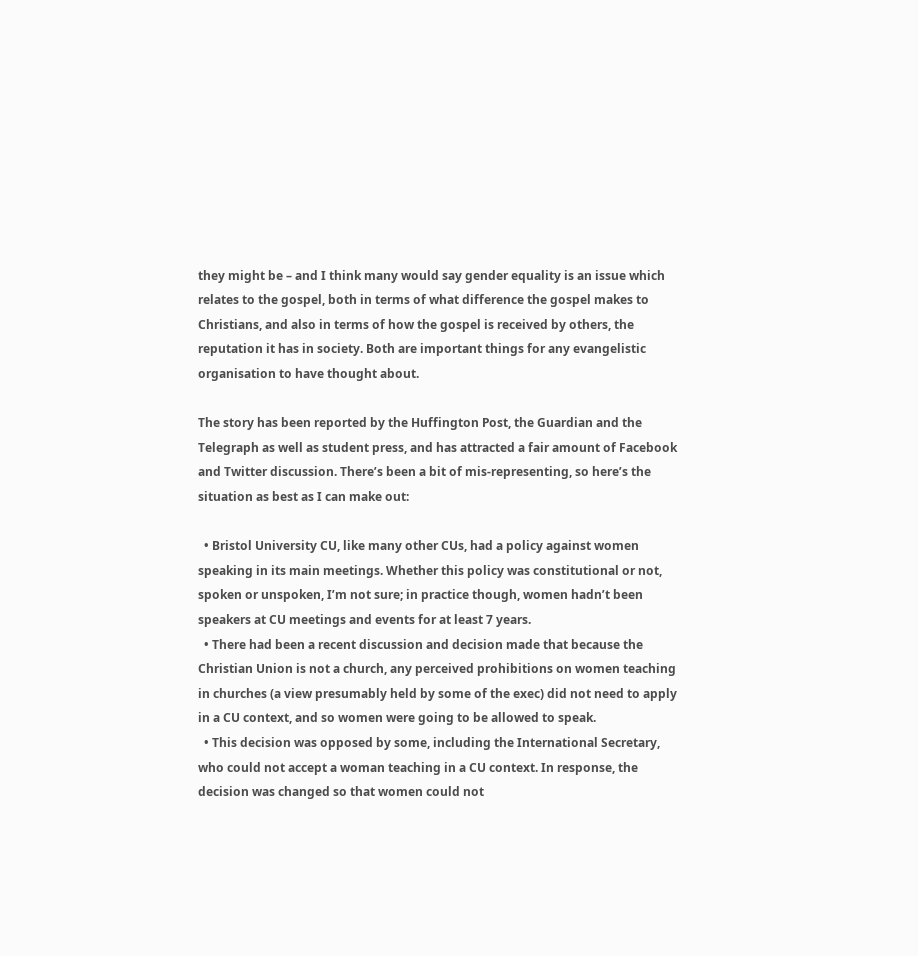they might be – and I think many would say gender equality is an issue which relates to the gospel, both in terms of what difference the gospel makes to Christians, and also in terms of how the gospel is received by others, the reputation it has in society. Both are important things for any evangelistic organisation to have thought about.

The story has been reported by the Huffington Post, the Guardian and the Telegraph as well as student press, and has attracted a fair amount of Facebook and Twitter discussion. There’s been a bit of mis-representing, so here’s the situation as best as I can make out:

  • Bristol University CU, like many other CUs, had a policy against women speaking in its main meetings. Whether this policy was constitutional or not, spoken or unspoken, I’m not sure; in practice though, women hadn’t been speakers at CU meetings and events for at least 7 years.
  • There had been a recent discussion and decision made that because the Christian Union is not a church, any perceived prohibitions on women teaching in churches (a view presumably held by some of the exec) did not need to apply in a CU context, and so women were going to be allowed to speak.
  • This decision was opposed by some, including the International Secretary, who could not accept a woman teaching in a CU context. In response, the decision was changed so that women could not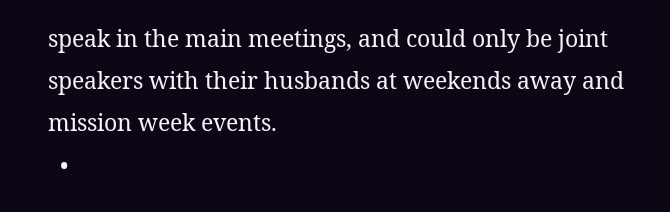speak in the main meetings, and could only be joint speakers with their husbands at weekends away and mission week events.
  •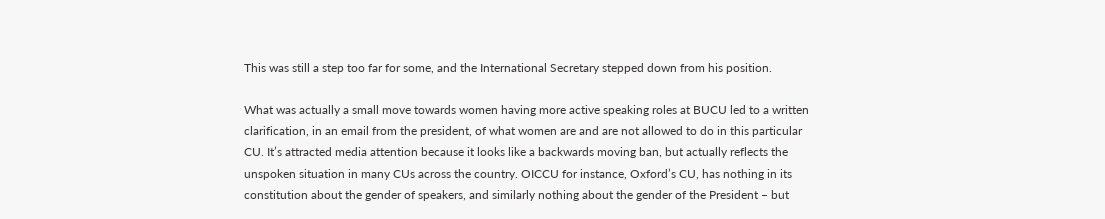This was still a step too far for some, and the International Secretary stepped down from his position.

What was actually a small move towards women having more active speaking roles at BUCU led to a written clarification, in an email from the president, of what women are and are not allowed to do in this particular CU. It’s attracted media attention because it looks like a backwards moving ban, but actually reflects the unspoken situation in many CUs across the country. OICCU for instance, Oxford’s CU, has nothing in its constitution about the gender of speakers, and similarly nothing about the gender of the President – but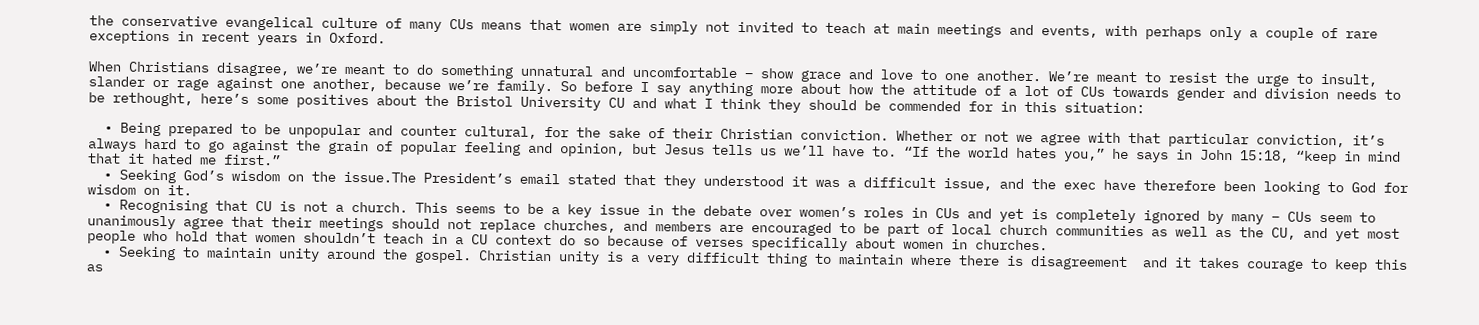the conservative evangelical culture of many CUs means that women are simply not invited to teach at main meetings and events, with perhaps only a couple of rare exceptions in recent years in Oxford.

When Christians disagree, we’re meant to do something unnatural and uncomfortable – show grace and love to one another. We’re meant to resist the urge to insult, slander or rage against one another, because we’re family. So before I say anything more about how the attitude of a lot of CUs towards gender and division needs to be rethought, here’s some positives about the Bristol University CU and what I think they should be commended for in this situation:

  • Being prepared to be unpopular and counter cultural, for the sake of their Christian conviction. Whether or not we agree with that particular conviction, it’s always hard to go against the grain of popular feeling and opinion, but Jesus tells us we’ll have to. “If the world hates you,” he says in John 15:18, “keep in mind that it hated me first.”
  • Seeking God’s wisdom on the issue.The President’s email stated that they understood it was a difficult issue, and the exec have therefore been looking to God for wisdom on it.
  • Recognising that CU is not a church. This seems to be a key issue in the debate over women’s roles in CUs and yet is completely ignored by many – CUs seem to unanimously agree that their meetings should not replace churches, and members are encouraged to be part of local church communities as well as the CU, and yet most people who hold that women shouldn’t teach in a CU context do so because of verses specifically about women in churches.
  • Seeking to maintain unity around the gospel. Christian unity is a very difficult thing to maintain where there is disagreement  and it takes courage to keep this as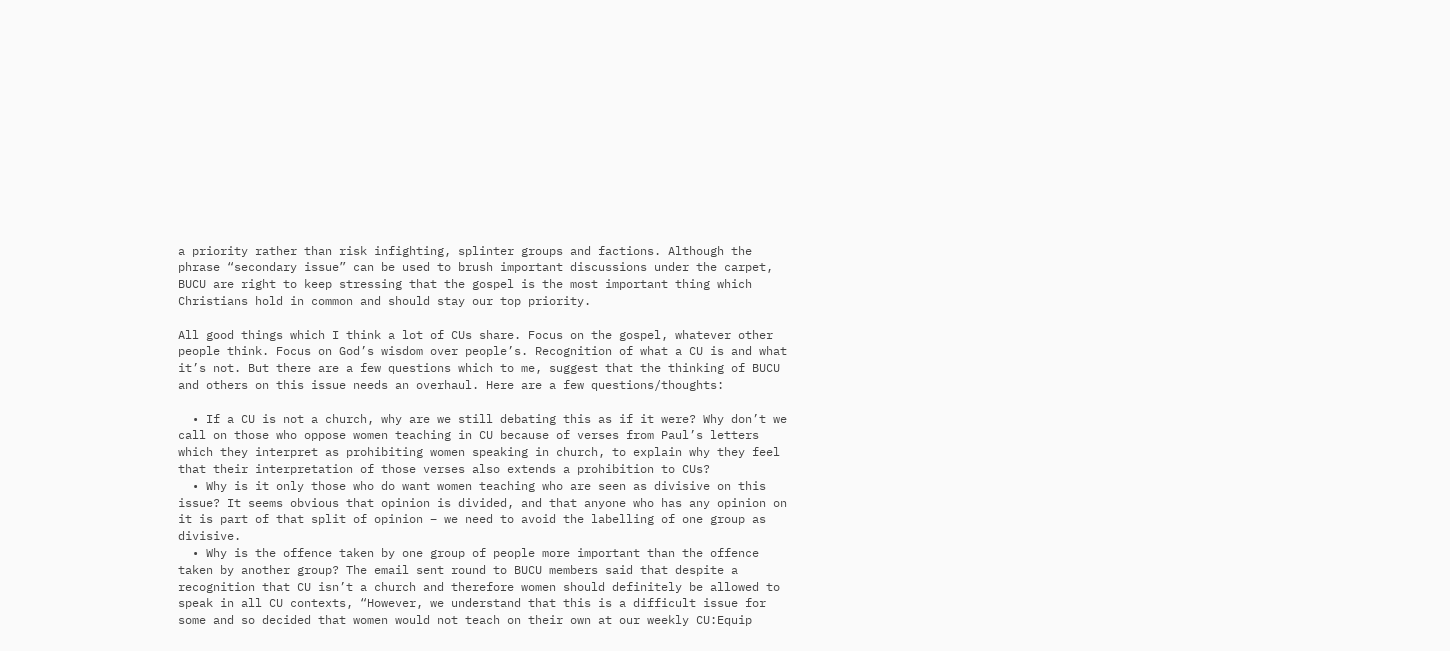a priority rather than risk infighting, splinter groups and factions. Although the phrase “secondary issue” can be used to brush important discussions under the carpet, BUCU are right to keep stressing that the gospel is the most important thing which Christians hold in common and should stay our top priority.

All good things which I think a lot of CUs share. Focus on the gospel, whatever other people think. Focus on God’s wisdom over people’s. Recognition of what a CU is and what it’s not. But there are a few questions which to me, suggest that the thinking of BUCU and others on this issue needs an overhaul. Here are a few questions/thoughts:

  • If a CU is not a church, why are we still debating this as if it were? Why don’t we call on those who oppose women teaching in CU because of verses from Paul’s letters which they interpret as prohibiting women speaking in church, to explain why they feel that their interpretation of those verses also extends a prohibition to CUs?
  • Why is it only those who do want women teaching who are seen as divisive on this issue? It seems obvious that opinion is divided, and that anyone who has any opinion on it is part of that split of opinion – we need to avoid the labelling of one group as divisive.
  • Why is the offence taken by one group of people more important than the offence taken by another group? The email sent round to BUCU members said that despite a recognition that CU isn’t a church and therefore women should definitely be allowed to speak in all CU contexts, “However, we understand that this is a difficult issue for some and so decided that women would not teach on their own at our weekly CU:Equip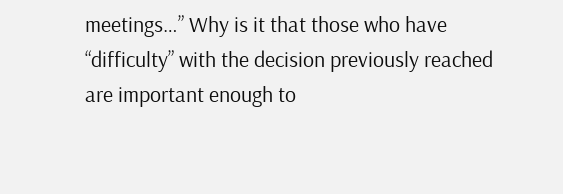meetings…” Why is it that those who have “difficulty” with the decision previously reached are important enough to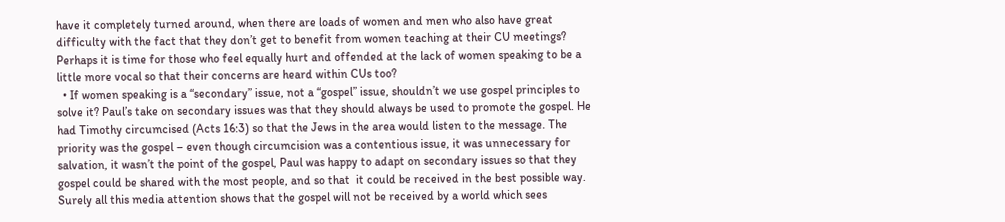have it completely turned around, when there are loads of women and men who also have great difficulty with the fact that they don’t get to benefit from women teaching at their CU meetings? Perhaps it is time for those who feel equally hurt and offended at the lack of women speaking to be a little more vocal so that their concerns are heard within CUs too?
  • If women speaking is a “secondary” issue, not a “gospel” issue, shouldn’t we use gospel principles to solve it? Paul’s take on secondary issues was that they should always be used to promote the gospel. He had Timothy circumcised (Acts 16:3) so that the Jews in the area would listen to the message. The priority was the gospel – even though circumcision was a contentious issue, it was unnecessary for salvation, it wasn’t the point of the gospel, Paul was happy to adapt on secondary issues so that they gospel could be shared with the most people, and so that  it could be received in the best possible way. Surely all this media attention shows that the gospel will not be received by a world which sees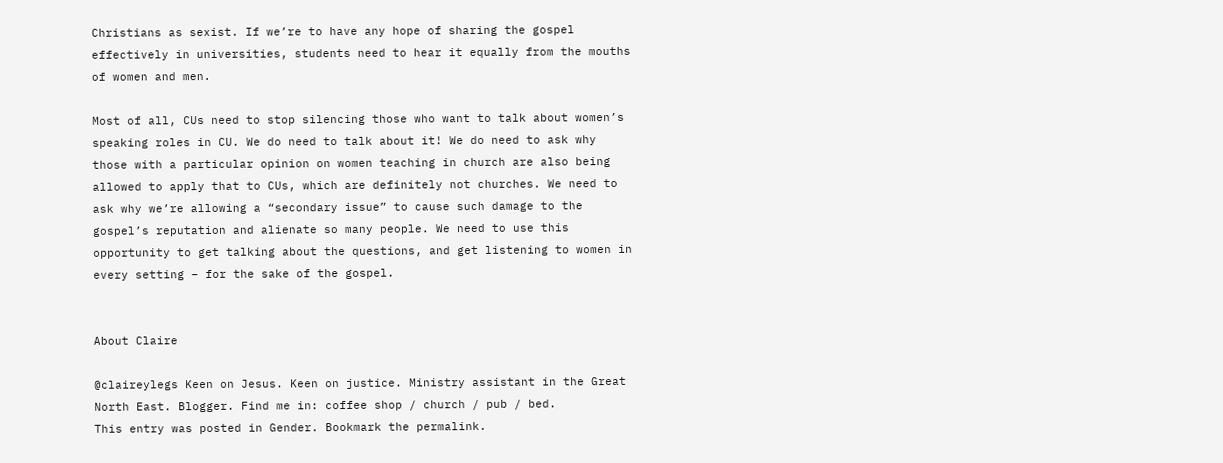Christians as sexist. If we’re to have any hope of sharing the gospel effectively in universities, students need to hear it equally from the mouths of women and men.

Most of all, CUs need to stop silencing those who want to talk about women’s speaking roles in CU. We do need to talk about it! We do need to ask why those with a particular opinion on women teaching in church are also being allowed to apply that to CUs, which are definitely not churches. We need to ask why we’re allowing a “secondary issue” to cause such damage to the gospel’s reputation and alienate so many people. We need to use this opportunity to get talking about the questions, and get listening to women in every setting – for the sake of the gospel.


About Claire

@claireylegs Keen on Jesus. Keen on justice. Ministry assistant in the Great North East. Blogger. Find me in: coffee shop / church / pub / bed.
This entry was posted in Gender. Bookmark the permalink.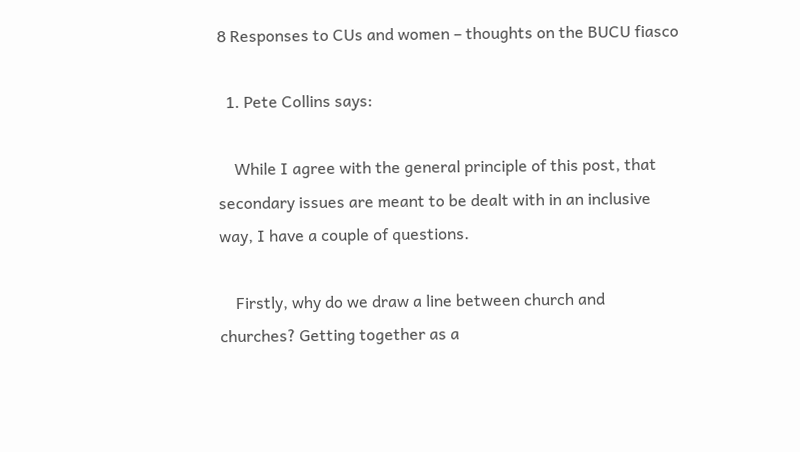8 Responses to CUs and women – thoughts on the BUCU fiasco

  1. Pete Collins says:

    While I agree with the general principle of this post, that secondary issues are meant to be dealt with in an inclusive way, I have a couple of questions.

    Firstly, why do we draw a line between church and churches? Getting together as a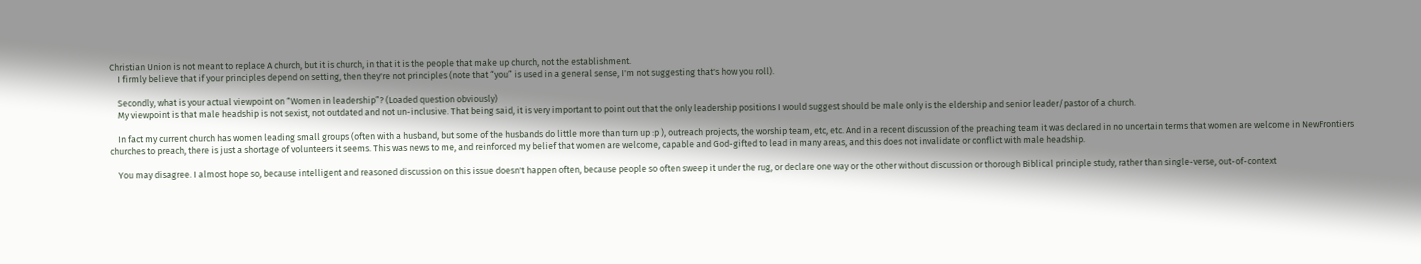Christian Union is not meant to replace A church, but it is church, in that it is the people that make up church, not the establishment.
    I firmly believe that if your principles depend on setting, then they're not principles (note that “you” is used in a general sense, I'm not suggesting that's how you roll).

    Secondly, what is your actual viewpoint on “Women in leadership”? (Loaded question obviously)
    My viewpoint is that male headship is not sexist, not outdated and not un-inclusive. That being said, it is very important to point out that the only leadership positions I would suggest should be male only is the eldership and senior leader/pastor of a church.

    In fact my current church has women leading small groups (often with a husband, but some of the husbands do little more than turn up :p ), outreach projects, the worship team, etc, etc. And in a recent discussion of the preaching team it was declared in no uncertain terms that women are welcome in NewFrontiers churches to preach, there is just a shortage of volunteers it seems. This was news to me, and reinforced my belief that women are welcome, capable and God-gifted to lead in many areas, and this does not invalidate or conflict with male headship.

    You may disagree. I almost hope so, because intelligent and reasoned discussion on this issue doesn't happen often, because people so often sweep it under the rug, or declare one way or the other without discussion or thorough Biblical principle study, rather than single-verse, out-of-context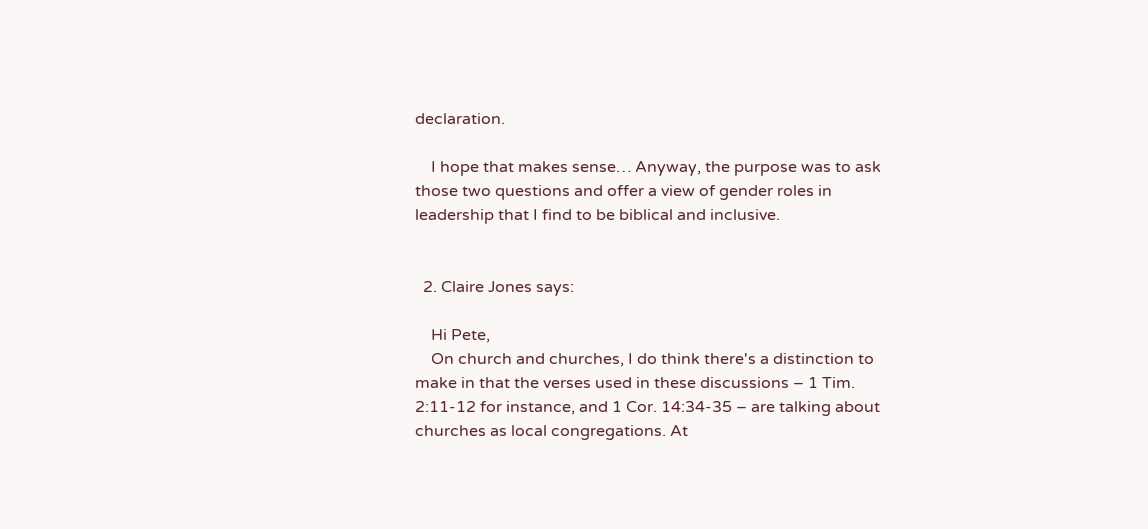declaration.

    I hope that makes sense… Anyway, the purpose was to ask those two questions and offer a view of gender roles in leadership that I find to be biblical and inclusive.


  2. Claire Jones says:

    Hi Pete,
    On church and churches, I do think there's a distinction to make in that the verses used in these discussions – 1 Tim. 2:11-12 for instance, and 1 Cor. 14:34-35 – are talking about churches as local congregations. At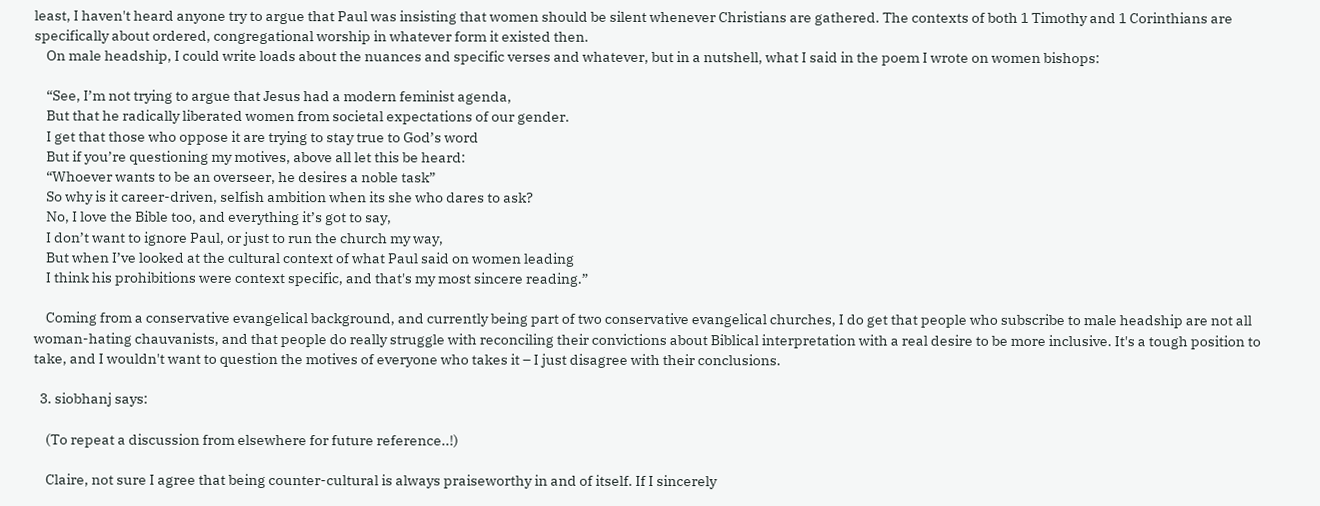least, I haven't heard anyone try to argue that Paul was insisting that women should be silent whenever Christians are gathered. The contexts of both 1 Timothy and 1 Corinthians are specifically about ordered, congregational worship in whatever form it existed then.
    On male headship, I could write loads about the nuances and specific verses and whatever, but in a nutshell, what I said in the poem I wrote on women bishops:

    “See, I’m not trying to argue that Jesus had a modern feminist agenda,
    But that he radically liberated women from societal expectations of our gender.
    I get that those who oppose it are trying to stay true to God’s word
    But if you’re questioning my motives, above all let this be heard:
    “Whoever wants to be an overseer, he desires a noble task”
    So why is it career-driven, selfish ambition when its she who dares to ask?
    No, I love the Bible too, and everything it’s got to say,
    I don’t want to ignore Paul, or just to run the church my way,
    But when I’ve looked at the cultural context of what Paul said on women leading
    I think his prohibitions were context specific, and that's my most sincere reading.”

    Coming from a conservative evangelical background, and currently being part of two conservative evangelical churches, I do get that people who subscribe to male headship are not all woman-hating chauvanists, and that people do really struggle with reconciling their convictions about Biblical interpretation with a real desire to be more inclusive. It's a tough position to take, and I wouldn't want to question the motives of everyone who takes it – I just disagree with their conclusions.

  3. siobhanj says:

    (To repeat a discussion from elsewhere for future reference..!)

    Claire, not sure I agree that being counter-cultural is always praiseworthy in and of itself. If I sincerely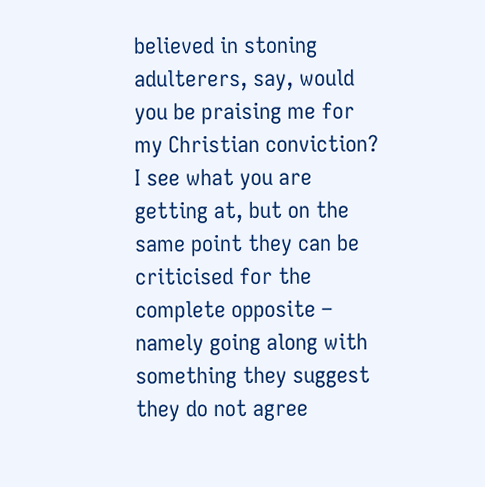believed in stoning adulterers, say, would you be praising me for my Christian conviction? I see what you are getting at, but on the same point they can be criticised for the complete opposite – namely going along with something they suggest they do not agree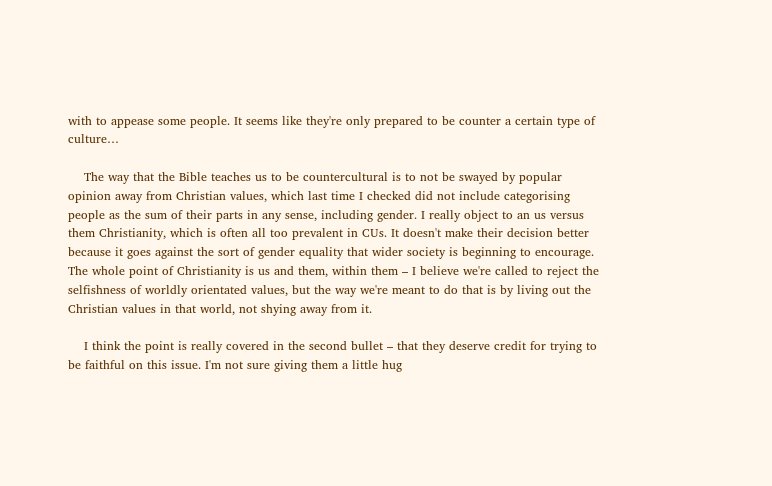with to appease some people. It seems like they're only prepared to be counter a certain type of culture…

    The way that the Bible teaches us to be countercultural is to not be swayed by popular opinion away from Christian values, which last time I checked did not include categorising people as the sum of their parts in any sense, including gender. I really object to an us versus them Christianity, which is often all too prevalent in CUs. It doesn't make their decision better because it goes against the sort of gender equality that wider society is beginning to encourage. The whole point of Christianity is us and them, within them – I believe we're called to reject the selfishness of worldly orientated values, but the way we're meant to do that is by living out the Christian values in that world, not shying away from it.

    I think the point is really covered in the second bullet – that they deserve credit for trying to be faithful on this issue. I'm not sure giving them a little hug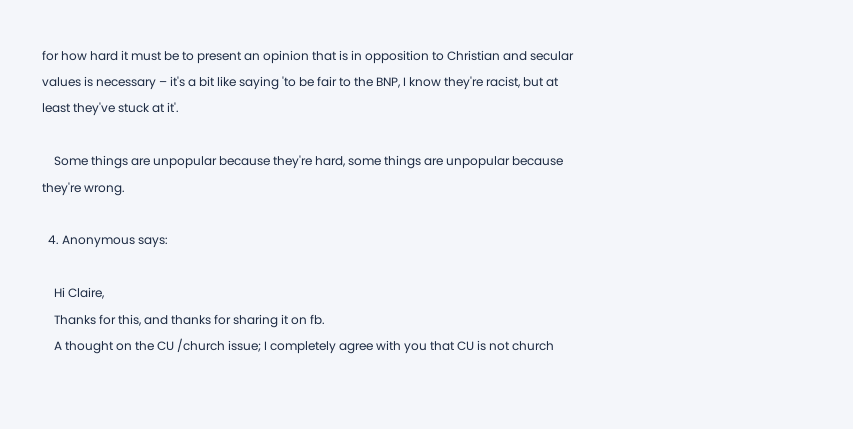for how hard it must be to present an opinion that is in opposition to Christian and secular values is necessary – it's a bit like saying 'to be fair to the BNP, I know they're racist, but at least they've stuck at it'.

    Some things are unpopular because they're hard, some things are unpopular because they're wrong.

  4. Anonymous says:

    Hi Claire,
    Thanks for this, and thanks for sharing it on fb.
    A thought on the CU /church issue; I completely agree with you that CU is not church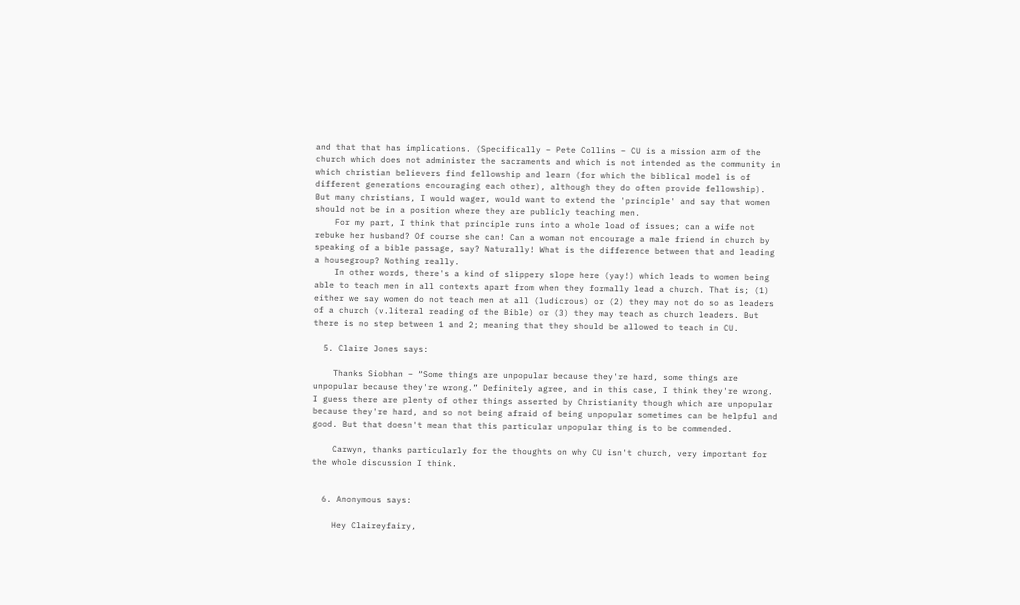and that that has implications. (Specifically – Pete Collins – CU is a mission arm of the church which does not administer the sacraments and which is not intended as the community in which christian believers find fellowship and learn (for which the biblical model is of different generations encouraging each other), although they do often provide fellowship). But many christians, I would wager, would want to extend the 'principle' and say that women should not be in a position where they are publicly teaching men.
    For my part, I think that principle runs into a whole load of issues; can a wife not rebuke her husband? Of course she can! Can a woman not encourage a male friend in church by speaking of a bible passage, say? Naturally! What is the difference between that and leading a housegroup? Nothing really.
    In other words, there's a kind of slippery slope here (yay!) which leads to women being able to teach men in all contexts apart from when they formally lead a church. That is; (1) either we say women do not teach men at all (ludicrous) or (2) they may not do so as leaders of a church (v.literal reading of the Bible) or (3) they may teach as church leaders. But there is no step between 1 and 2; meaning that they should be allowed to teach in CU.

  5. Claire Jones says:

    Thanks Siobhan – “Some things are unpopular because they're hard, some things are unpopular because they're wrong.” Definitely agree, and in this case, I think they're wrong. I guess there are plenty of other things asserted by Christianity though which are unpopular because they're hard, and so not being afraid of being unpopular sometimes can be helpful and good. But that doesn't mean that this particular unpopular thing is to be commended.

    Carwyn, thanks particularly for the thoughts on why CU isn't church, very important for the whole discussion I think.


  6. Anonymous says:

    Hey Claireyfairy,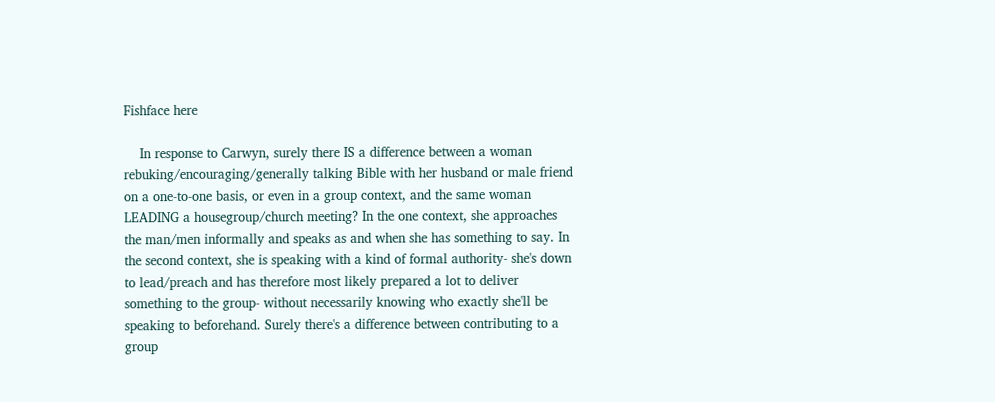Fishface here

    In response to Carwyn, surely there IS a difference between a woman rebuking/encouraging/generally talking Bible with her husband or male friend on a one-to-one basis, or even in a group context, and the same woman LEADING a housegroup/church meeting? In the one context, she approaches the man/men informally and speaks as and when she has something to say. In the second context, she is speaking with a kind of formal authority- she's down to lead/preach and has therefore most likely prepared a lot to deliver something to the group- without necessarily knowing who exactly she'll be speaking to beforehand. Surely there's a difference between contributing to a group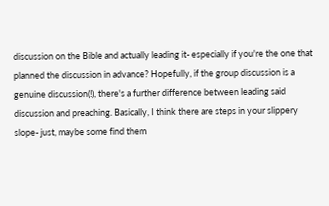discussion on the Bible and actually leading it- especially if you're the one that planned the discussion in advance? Hopefully, if the group discussion is a genuine discussion(!), there's a further difference between leading said discussion and preaching. Basically, I think there are steps in your slippery slope- just, maybe some find them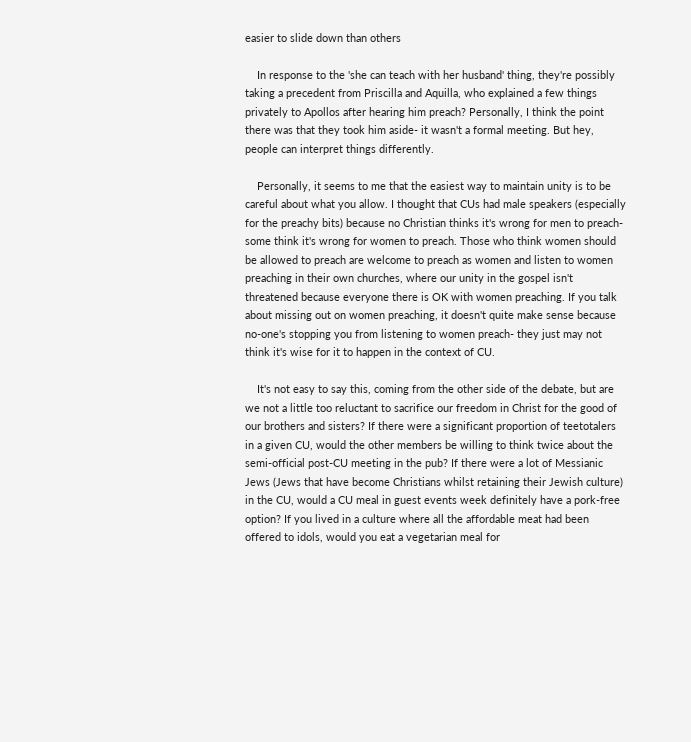easier to slide down than others

    In response to the 'she can teach with her husband' thing, they're possibly taking a precedent from Priscilla and Aquilla, who explained a few things privately to Apollos after hearing him preach? Personally, I think the point there was that they took him aside- it wasn't a formal meeting. But hey, people can interpret things differently.

    Personally, it seems to me that the easiest way to maintain unity is to be careful about what you allow. I thought that CUs had male speakers (especially for the preachy bits) because no Christian thinks it's wrong for men to preach- some think it's wrong for women to preach. Those who think women should be allowed to preach are welcome to preach as women and listen to women preaching in their own churches, where our unity in the gospel isn't threatened because everyone there is OK with women preaching. If you talk about missing out on women preaching, it doesn't quite make sense because no-one's stopping you from listening to women preach- they just may not think it's wise for it to happen in the context of CU.

    It's not easy to say this, coming from the other side of the debate, but are we not a little too reluctant to sacrifice our freedom in Christ for the good of our brothers and sisters? If there were a significant proportion of teetotalers in a given CU, would the other members be willing to think twice about the semi-official post-CU meeting in the pub? If there were a lot of Messianic Jews (Jews that have become Christians whilst retaining their Jewish culture) in the CU, would a CU meal in guest events week definitely have a pork-free option? If you lived in a culture where all the affordable meat had been offered to idols, would you eat a vegetarian meal for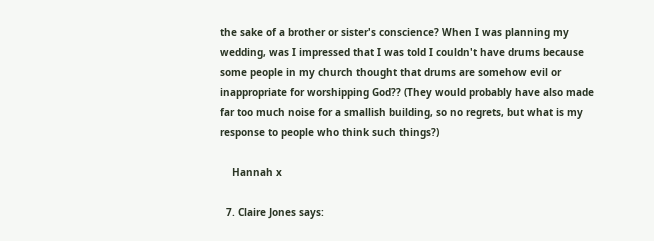the sake of a brother or sister's conscience? When I was planning my wedding, was I impressed that I was told I couldn't have drums because some people in my church thought that drums are somehow evil or inappropriate for worshipping God?? (They would probably have also made far too much noise for a smallish building, so no regrets, but what is my response to people who think such things?)

    Hannah x

  7. Claire Jones says: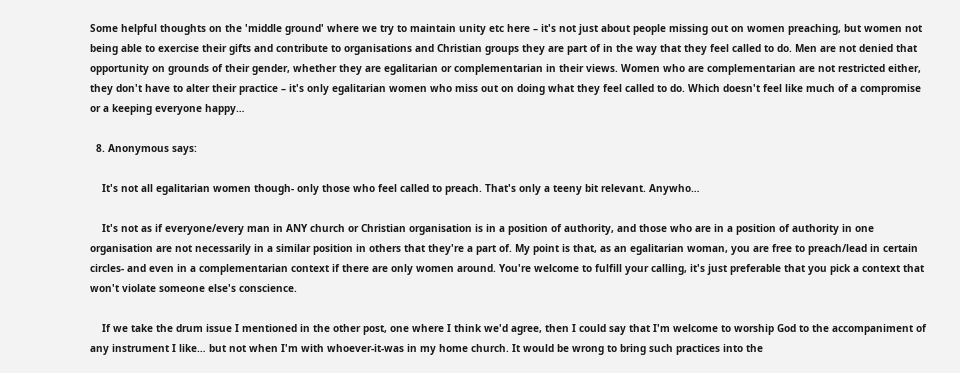Some helpful thoughts on the 'middle ground' where we try to maintain unity etc here – it's not just about people missing out on women preaching, but women not being able to exercise their gifts and contribute to organisations and Christian groups they are part of in the way that they feel called to do. Men are not denied that opportunity on grounds of their gender, whether they are egalitarian or complementarian in their views. Women who are complementarian are not restricted either, they don't have to alter their practice – it's only egalitarian women who miss out on doing what they feel called to do. Which doesn't feel like much of a compromise or a keeping everyone happy…

  8. Anonymous says:

    It's not all egalitarian women though- only those who feel called to preach. That's only a teeny bit relevant. Anywho…

    It's not as if everyone/every man in ANY church or Christian organisation is in a position of authority, and those who are in a position of authority in one organisation are not necessarily in a similar position in others that they're a part of. My point is that, as an egalitarian woman, you are free to preach/lead in certain circles- and even in a complementarian context if there are only women around. You're welcome to fulfill your calling, it's just preferable that you pick a context that won't violate someone else's conscience.

    If we take the drum issue I mentioned in the other post, one where I think we'd agree, then I could say that I'm welcome to worship God to the accompaniment of any instrument I like… but not when I'm with whoever-it-was in my home church. It would be wrong to bring such practices into the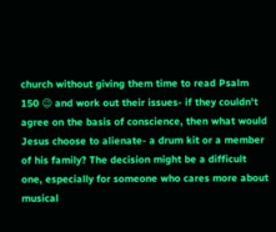church without giving them time to read Psalm 150 😉 and work out their issues- if they couldn't agree on the basis of conscience, then what would Jesus choose to alienate- a drum kit or a member of his family? The decision might be a difficult one, especially for someone who cares more about musical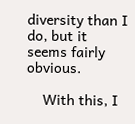diversity than I do, but it seems fairly obvious.

    With this, I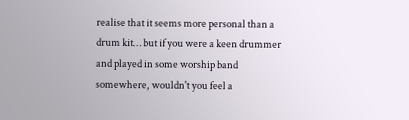realise that it seems more personal than a drum kit… but if you were a keen drummer and played in some worship band somewhere, wouldn't you feel a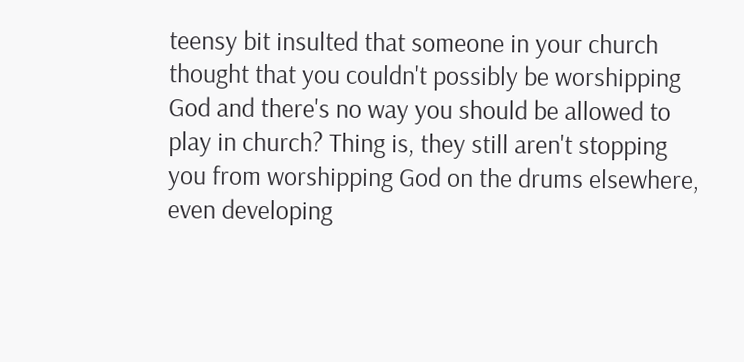teensy bit insulted that someone in your church thought that you couldn't possibly be worshipping God and there's no way you should be allowed to play in church? Thing is, they still aren't stopping you from worshipping God on the drums elsewhere, even developing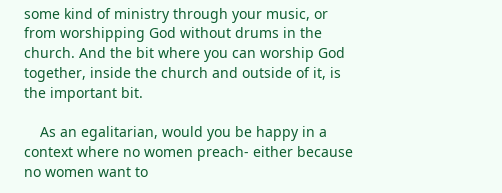some kind of ministry through your music, or from worshipping God without drums in the church. And the bit where you can worship God together, inside the church and outside of it, is the important bit.

    As an egalitarian, would you be happy in a context where no women preach- either because no women want to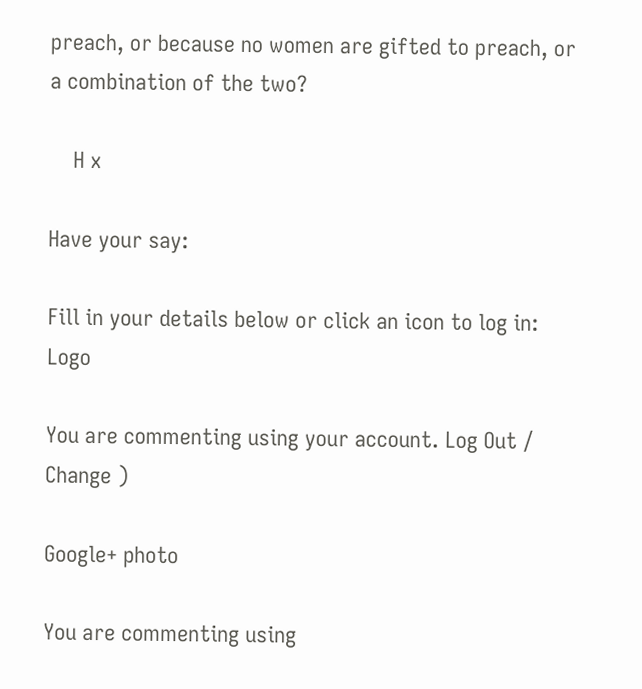preach, or because no women are gifted to preach, or a combination of the two?

    H x

Have your say:

Fill in your details below or click an icon to log in: Logo

You are commenting using your account. Log Out /  Change )

Google+ photo

You are commenting using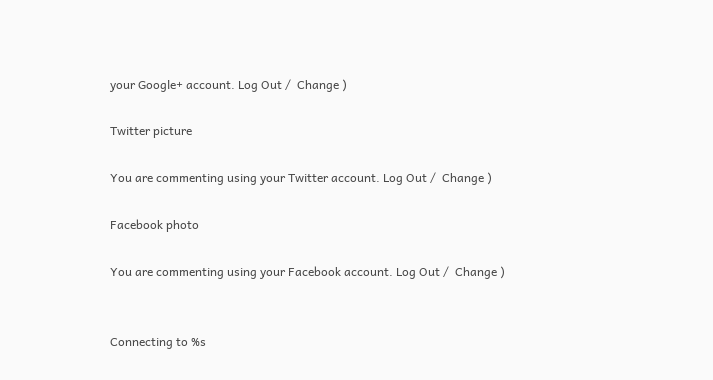your Google+ account. Log Out /  Change )

Twitter picture

You are commenting using your Twitter account. Log Out /  Change )

Facebook photo

You are commenting using your Facebook account. Log Out /  Change )


Connecting to %s